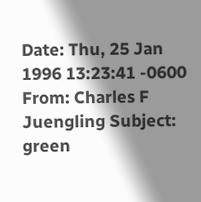Date: Thu, 25 Jan 1996 13:23:41 -0600 From: Charles F Juengling Subject: green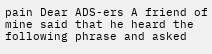pain Dear ADS-ers A friend of mine said that he heard the following phrase and asked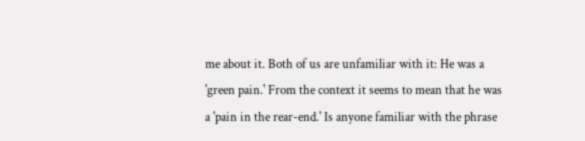me about it. Both of us are unfamiliar with it: He was a 'green pain.' From the context it seems to mean that he was a 'pain in the rear-end.' Is anyone familiar with the phrase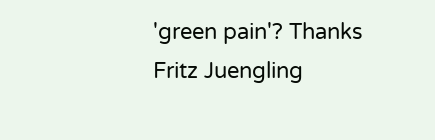'green pain'? Thanks Fritz Juengling